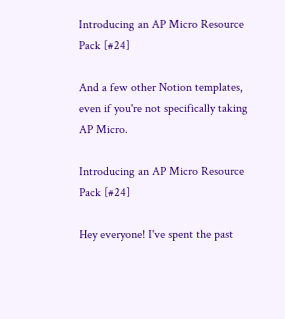Introducing an AP Micro Resource Pack [#24]

And a few other Notion templates, even if you're not specifically taking AP Micro.

Introducing an AP Micro Resource Pack [#24]

Hey everyone! I've spent the past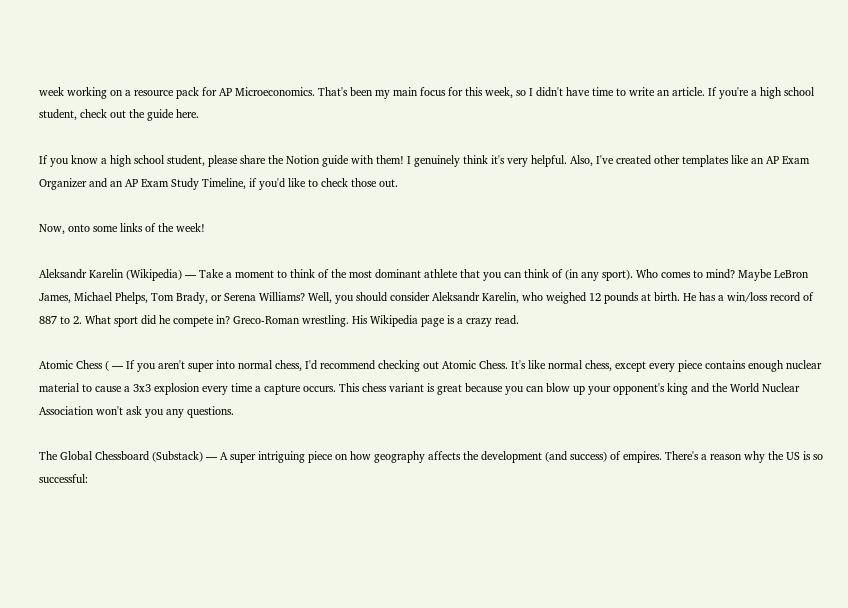week working on a resource pack for AP Microeconomics. That's been my main focus for this week, so I didn't have time to write an article. If you're a high school student, check out the guide here.

If you know a high school student, please share the Notion guide with them! I genuinely think it's very helpful. Also, I've created other templates like an AP Exam Organizer and an AP Exam Study Timeline, if you'd like to check those out.

Now, onto some links of the week!

Aleksandr Karelin (Wikipedia) — Take a moment to think of the most dominant athlete that you can think of (in any sport). Who comes to mind? Maybe LeBron James, Michael Phelps, Tom Brady, or Serena Williams? Well, you should consider Aleksandr Karelin, who weighed 12 pounds at birth. He has a win/loss record of 887 to 2. What sport did he compete in? Greco-Roman wrestling. His Wikipedia page is a crazy read.

Atomic Chess ( — If you aren't super into normal chess, I'd recommend checking out Atomic Chess. It's like normal chess, except every piece contains enough nuclear material to cause a 3x3 explosion every time a capture occurs. This chess variant is great because you can blow up your opponent's king and the World Nuclear Association won't ask you any questions.

The Global Chessboard (Substack) — A super intriguing piece on how geography affects the development (and success) of empires. There's a reason why the US is so successful: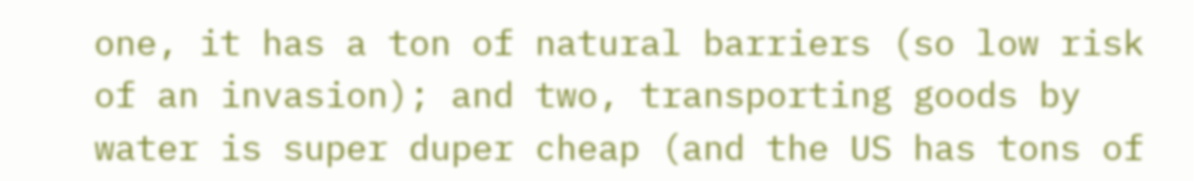one, it has a ton of natural barriers (so low risk of an invasion); and two, transporting goods by water is super duper cheap (and the US has tons of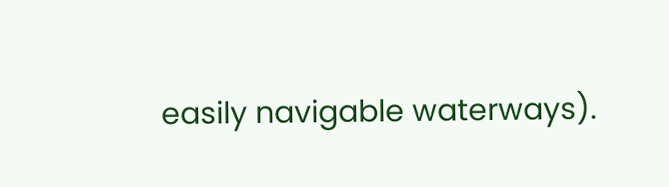easily navigable waterways).